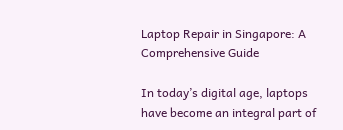Laptop Repair in Singapore: A Comprehensive Guide

In today’s digital age, laptops have become an integral part of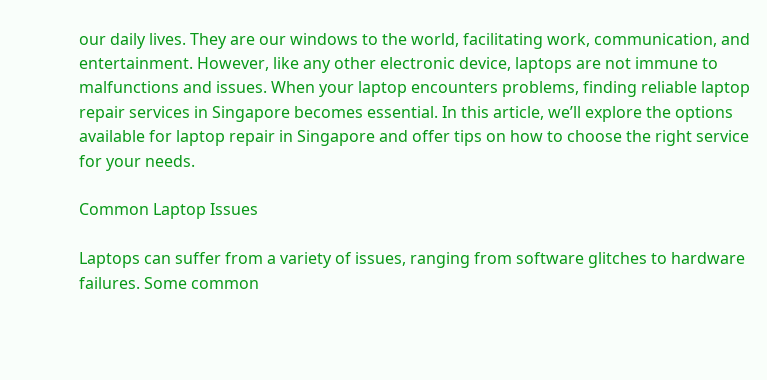our daily lives. They are our windows to the world, facilitating work, communication, and entertainment. However, like any other electronic device, laptops are not immune to malfunctions and issues. When your laptop encounters problems, finding reliable laptop repair services in Singapore becomes essential. In this article, we’ll explore the options available for laptop repair in Singapore and offer tips on how to choose the right service for your needs.

Common Laptop Issues

Laptops can suffer from a variety of issues, ranging from software glitches to hardware failures. Some common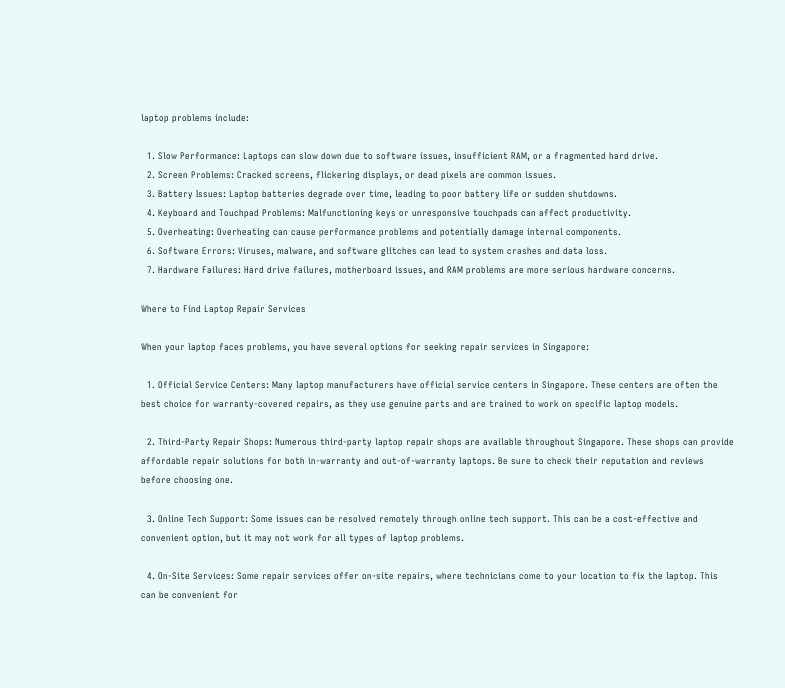laptop problems include:

  1. Slow Performance: Laptops can slow down due to software issues, insufficient RAM, or a fragmented hard drive.
  2. Screen Problems: Cracked screens, flickering displays, or dead pixels are common issues.
  3. Battery Issues: Laptop batteries degrade over time, leading to poor battery life or sudden shutdowns.
  4. Keyboard and Touchpad Problems: Malfunctioning keys or unresponsive touchpads can affect productivity.
  5. Overheating: Overheating can cause performance problems and potentially damage internal components.
  6. Software Errors: Viruses, malware, and software glitches can lead to system crashes and data loss.
  7. Hardware Failures: Hard drive failures, motherboard issues, and RAM problems are more serious hardware concerns.

Where to Find Laptop Repair Services

When your laptop faces problems, you have several options for seeking repair services in Singapore:

  1. Official Service Centers: Many laptop manufacturers have official service centers in Singapore. These centers are often the best choice for warranty-covered repairs, as they use genuine parts and are trained to work on specific laptop models.

  2. Third-Party Repair Shops: Numerous third-party laptop repair shops are available throughout Singapore. These shops can provide affordable repair solutions for both in-warranty and out-of-warranty laptops. Be sure to check their reputation and reviews before choosing one.

  3. Online Tech Support: Some issues can be resolved remotely through online tech support. This can be a cost-effective and convenient option, but it may not work for all types of laptop problems.

  4. On-Site Services: Some repair services offer on-site repairs, where technicians come to your location to fix the laptop. This can be convenient for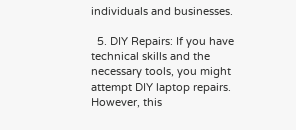individuals and businesses.

  5. DIY Repairs: If you have technical skills and the necessary tools, you might attempt DIY laptop repairs. However, this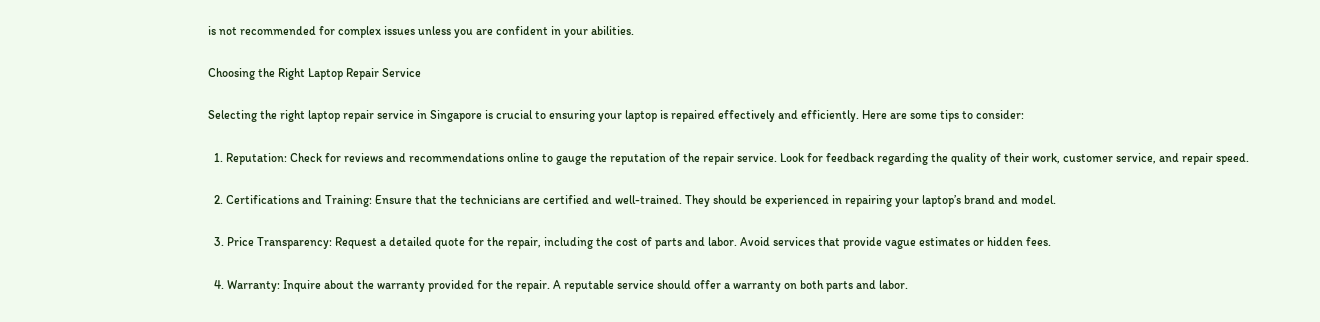is not recommended for complex issues unless you are confident in your abilities.

Choosing the Right Laptop Repair Service

Selecting the right laptop repair service in Singapore is crucial to ensuring your laptop is repaired effectively and efficiently. Here are some tips to consider:

  1. Reputation: Check for reviews and recommendations online to gauge the reputation of the repair service. Look for feedback regarding the quality of their work, customer service, and repair speed.

  2. Certifications and Training: Ensure that the technicians are certified and well-trained. They should be experienced in repairing your laptop’s brand and model.

  3. Price Transparency: Request a detailed quote for the repair, including the cost of parts and labor. Avoid services that provide vague estimates or hidden fees.

  4. Warranty: Inquire about the warranty provided for the repair. A reputable service should offer a warranty on both parts and labor.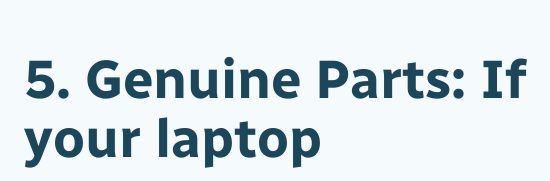5. Genuine Parts: If your laptop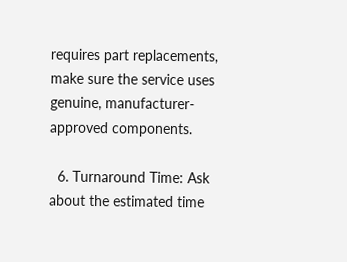requires part replacements, make sure the service uses genuine, manufacturer-approved components.

  6. Turnaround Time: Ask about the estimated time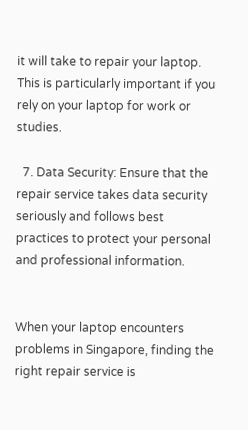it will take to repair your laptop. This is particularly important if you rely on your laptop for work or studies.

  7. Data Security: Ensure that the repair service takes data security seriously and follows best practices to protect your personal and professional information.


When your laptop encounters problems in Singapore, finding the right repair service is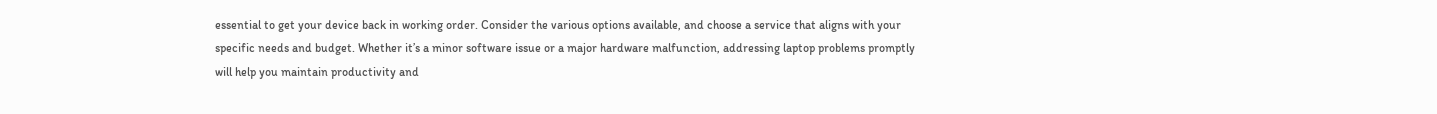essential to get your device back in working order. Consider the various options available, and choose a service that aligns with your specific needs and budget. Whether it’s a minor software issue or a major hardware malfunction, addressing laptop problems promptly will help you maintain productivity and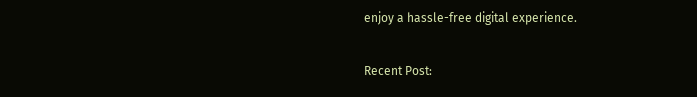enjoy a hassle-free digital experience.

Recent Post: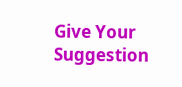Give Your Suggestion